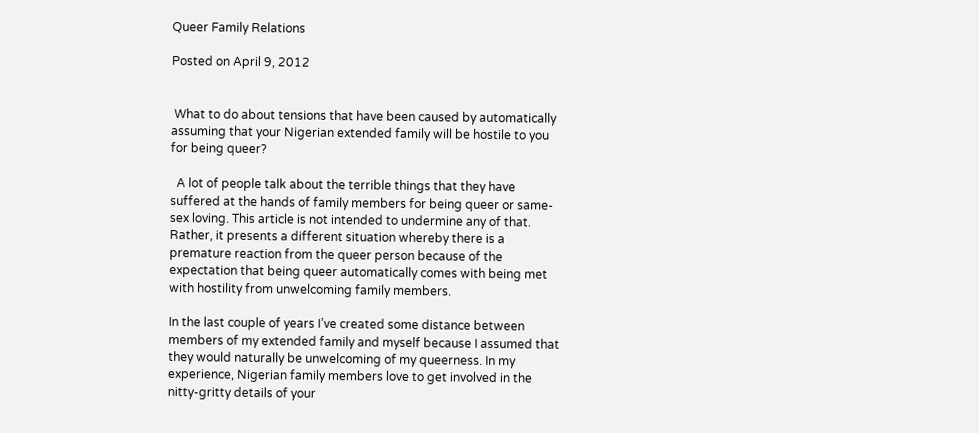Queer Family Relations

Posted on April 9, 2012


 What to do about tensions that have been caused by automatically assuming that your Nigerian extended family will be hostile to you for being queer?

  A lot of people talk about the terrible things that they have suffered at the hands of family members for being queer or same-sex loving. This article is not intended to undermine any of that. Rather, it presents a different situation whereby there is a premature reaction from the queer person because of the expectation that being queer automatically comes with being met with hostility from unwelcoming family members.

In the last couple of years I’ve created some distance between members of my extended family and myself because I assumed that they would naturally be unwelcoming of my queerness. In my experience, Nigerian family members love to get involved in the nitty-gritty details of your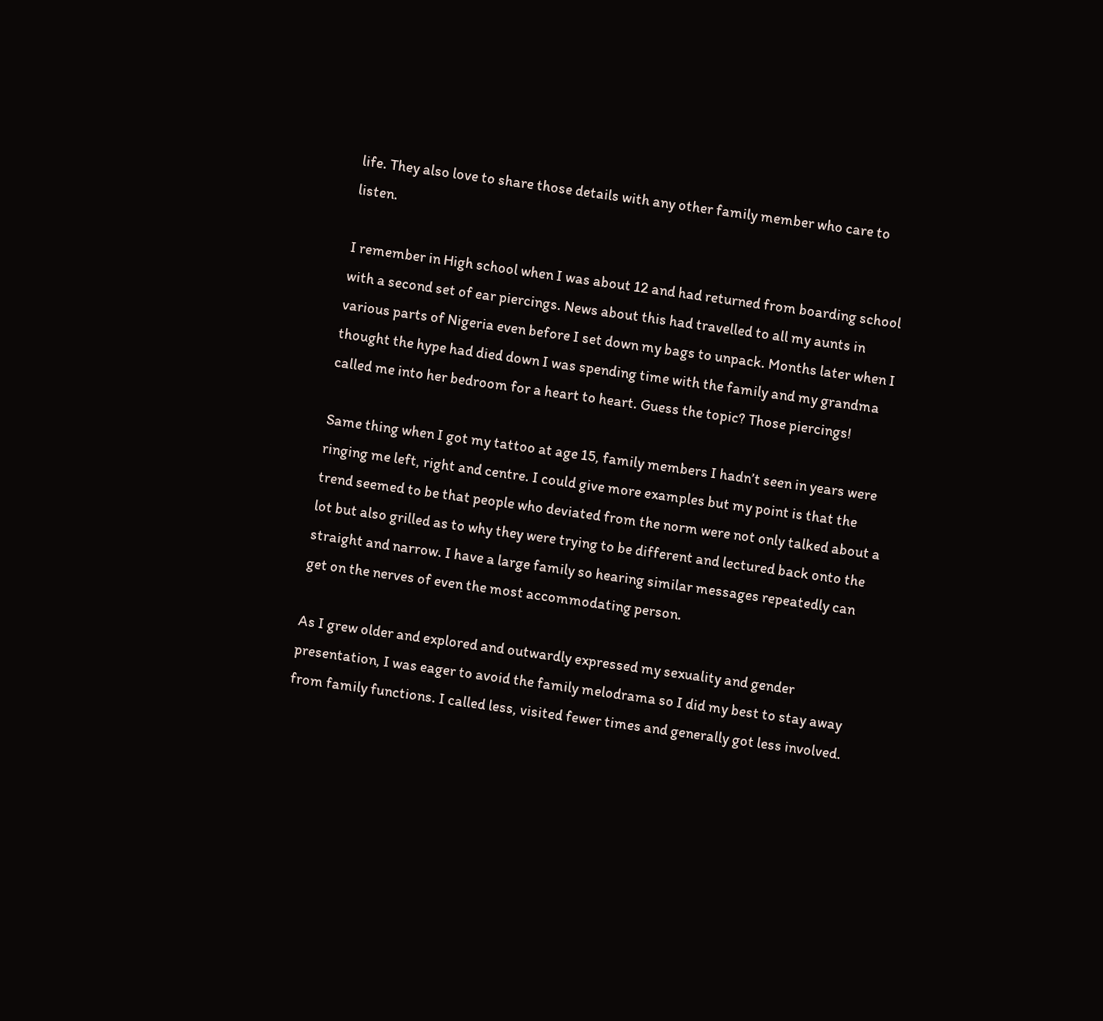life. They also love to share those details with any other family member who care to listen.

I remember in High school when I was about 12 and had returned from boarding school with a second set of ear piercings. News about this had travelled to all my aunts in various parts of Nigeria even before I set down my bags to unpack. Months later when I thought the hype had died down I was spending time with the family and my grandma called me into her bedroom for a heart to heart. Guess the topic? Those piercings!

Same thing when I got my tattoo at age 15, family members I hadn’t seen in years were ringing me left, right and centre. I could give more examples but my point is that the trend seemed to be that people who deviated from the norm were not only talked about a lot but also grilled as to why they were trying to be different and lectured back onto the straight and narrow. I have a large family so hearing similar messages repeatedly can get on the nerves of even the most accommodating person.

As I grew older and explored and outwardly expressed my sexuality and gender presentation, I was eager to avoid the family melodrama so I did my best to stay away from family functions. I called less, visited fewer times and generally got less involved.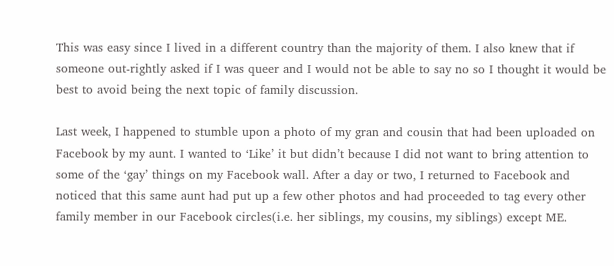This was easy since I lived in a different country than the majority of them. I also knew that if someone out-rightly asked if I was queer and I would not be able to say no so I thought it would be best to avoid being the next topic of family discussion.

Last week, I happened to stumble upon a photo of my gran and cousin that had been uploaded on Facebook by my aunt. I wanted to ‘Like’ it but didn’t because I did not want to bring attention to some of the ‘gay’ things on my Facebook wall. After a day or two, I returned to Facebook and noticed that this same aunt had put up a few other photos and had proceeded to tag every other family member in our Facebook circles(i.e. her siblings, my cousins, my siblings) except ME.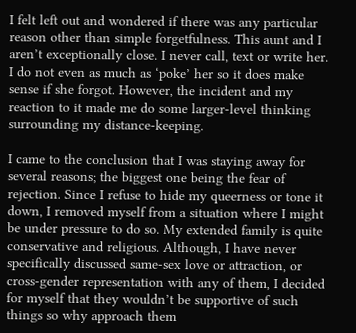I felt left out and wondered if there was any particular reason other than simple forgetfulness. This aunt and I aren’t exceptionally close. I never call, text or write her. I do not even as much as ‘poke’ her so it does make sense if she forgot. However, the incident and my reaction to it made me do some larger-level thinking surrounding my distance-keeping.

I came to the conclusion that I was staying away for several reasons; the biggest one being the fear of rejection. Since I refuse to hide my queerness or tone it down, I removed myself from a situation where I might be under pressure to do so. My extended family is quite conservative and religious. Although, I have never specifically discussed same-sex love or attraction, or cross-gender representation with any of them, I decided for myself that they wouldn’t be supportive of such things so why approach them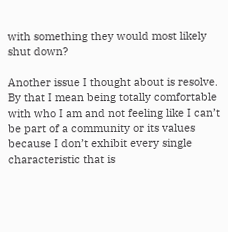with something they would most likely shut down?

Another issue I thought about is resolve. By that I mean being totally comfortable with who I am and not feeling like I can’t be part of a community or its values because I don’t exhibit every single characteristic that is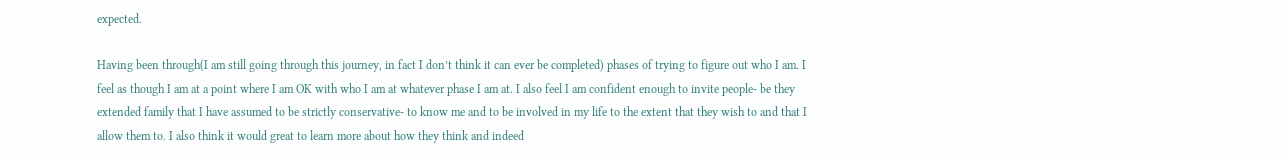expected.

Having been through(I am still going through this journey, in fact I don’t think it can ever be completed) phases of trying to figure out who I am. I feel as though I am at a point where I am OK with who I am at whatever phase I am at. I also feel I am confident enough to invite people- be they extended family that I have assumed to be strictly conservative- to know me and to be involved in my life to the extent that they wish to and that I allow them to. I also think it would great to learn more about how they think and indeed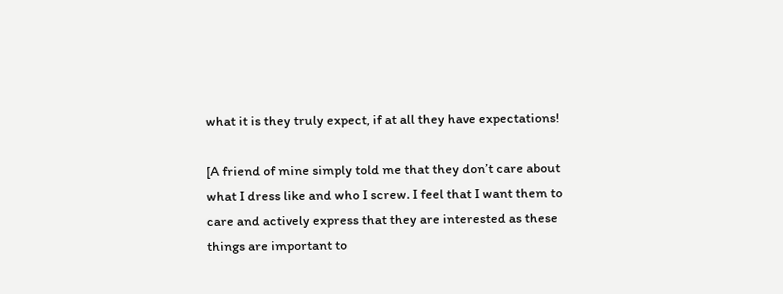what it is they truly expect, if at all they have expectations!

[A friend of mine simply told me that they don’t care about what I dress like and who I screw. I feel that I want them to care and actively express that they are interested as these things are important to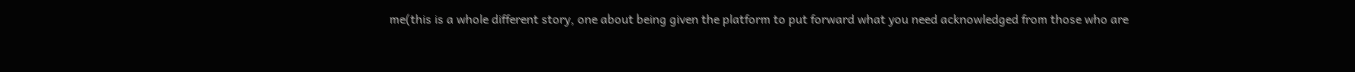me(this is a whole different story, one about being given the platform to put forward what you need acknowledged from those who are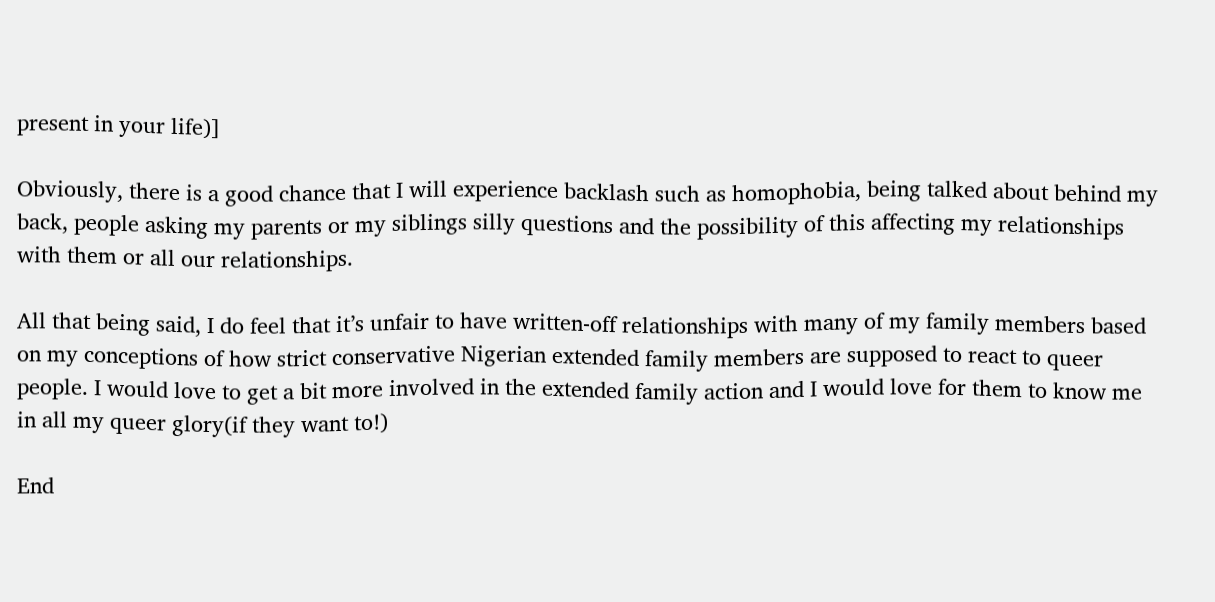present in your life)]

Obviously, there is a good chance that I will experience backlash such as homophobia, being talked about behind my back, people asking my parents or my siblings silly questions and the possibility of this affecting my relationships with them or all our relationships.

All that being said, I do feel that it’s unfair to have written-off relationships with many of my family members based on my conceptions of how strict conservative Nigerian extended family members are supposed to react to queer people. I would love to get a bit more involved in the extended family action and I would love for them to know me in all my queer glory(if they want to!)

End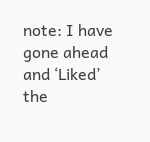note: I have gone ahead and ‘Liked’ the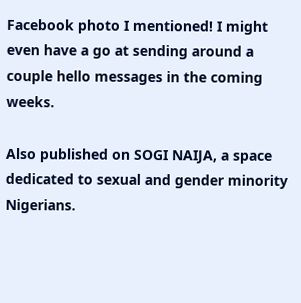Facebook photo I mentioned! I might even have a go at sending around a couple hello messages in the coming weeks.

Also published on SOGI NAIJA, a space dedicated to sexual and gender minority Nigerians.